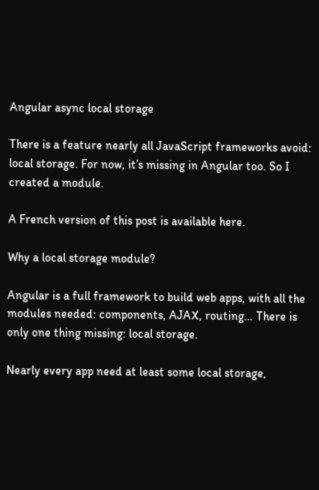Angular async local storage

There is a feature nearly all JavaScript frameworks avoid: local storage. For now, it’s missing in Angular too. So I created a module.

A French version of this post is available here.

Why a local storage module?

Angular is a full framework to build web apps, with all the modules needed: components, AJAX, routing… There is only one thing missing: local storage.

Nearly every app need at least some local storage,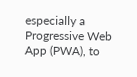especially a Progressive Web App (PWA), to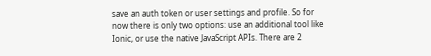save an auth token or user settings and profile. So for now there is only two options: use an additional tool like Ionic, or use the native JavaScript APIs. There are 2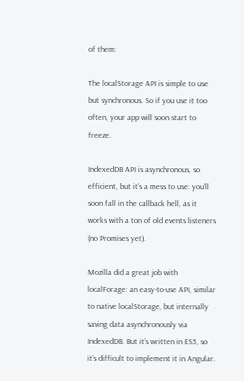of them:

The localStorage API is simple to use but synchronous. So if you use it too often, your app will soon start to freeze.

IndexedDB API is asynchronous, so efficient, but it’s a mess to use: you’ll soon fall in the callback hell, as it works with a ton of old events listeners (no Promises yet).

Mozilla did a great job with localForage: an easy-to-use API, similar to native localStorage, but internally saving data asynchronously via IndexedDB. But it’s written in ES5, so it’s difficult to implement it in Angular.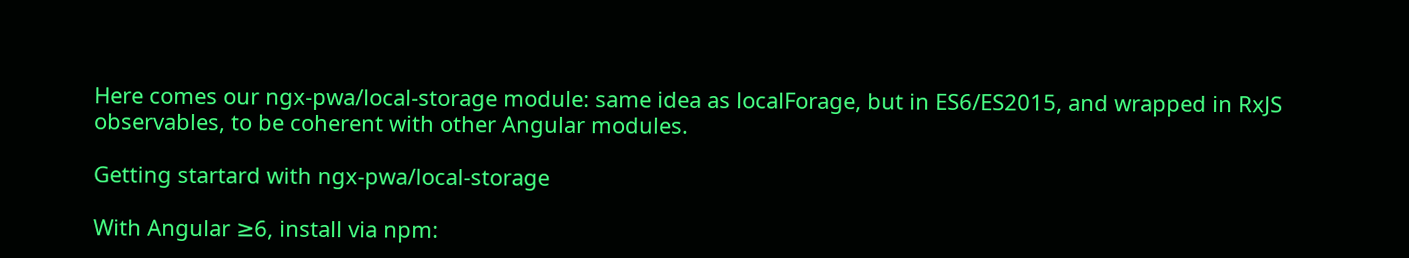Here comes our ngx-pwa/local-storage module: same idea as localForage, but in ES6/ES2015, and wrapped in RxJS observables, to be coherent with other Angular modules.

Getting startard with ngx-pwa/local-storage

With Angular ≥6, install via npm: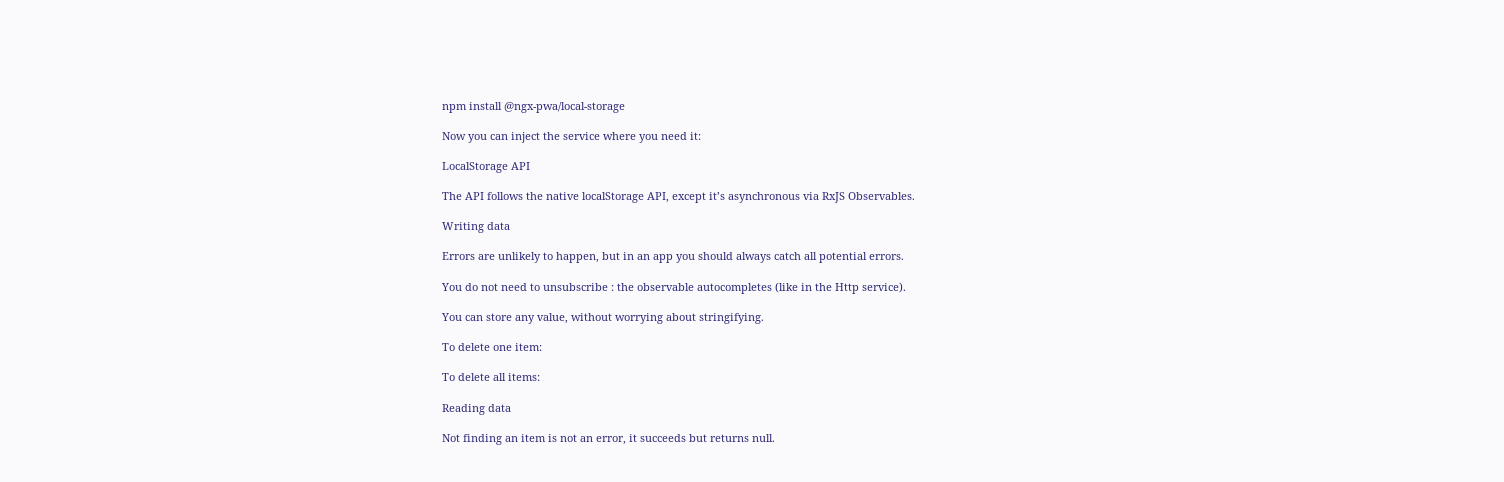npm install @ngx-pwa/local-storage

Now you can inject the service where you need it:

LocalStorage API

The API follows the native localStorage API, except it’s asynchronous via RxJS Observables.

Writing data

Errors are unlikely to happen, but in an app you should always catch all potential errors.

You do not need to unsubscribe : the observable autocompletes (like in the Http service).

You can store any value, without worrying about stringifying.

To delete one item:

To delete all items:

Reading data

Not finding an item is not an error, it succeeds but returns null.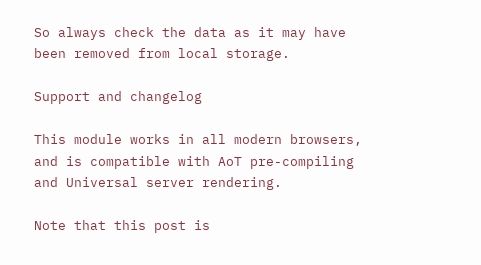So always check the data as it may have been removed from local storage.

Support and changelog

This module works in all modern browsers, and is compatible with AoT pre-compiling and Universal server rendering.

Note that this post is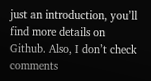just an introduction, you’ll find more details on Github. Also, I don’t check comments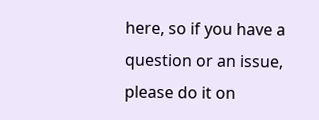here, so if you have a question or an issue, please do it on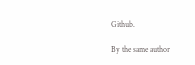Github.

By the same author